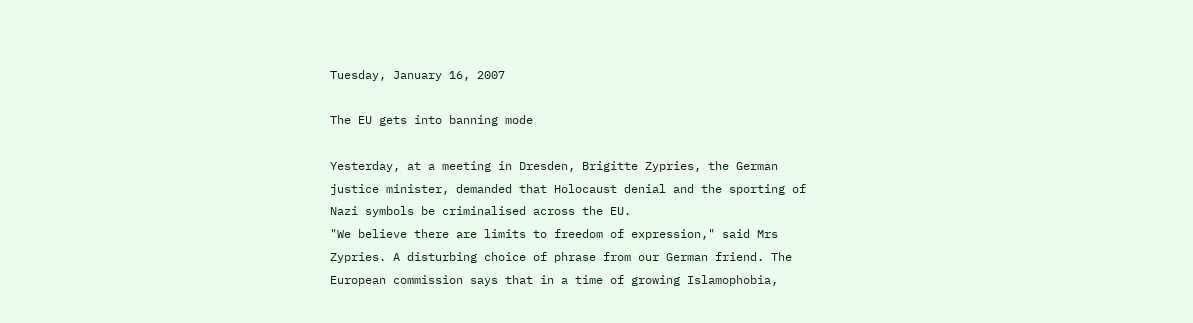Tuesday, January 16, 2007

The EU gets into banning mode

Yesterday, at a meeting in Dresden, Brigitte Zypries, the German justice minister, demanded that Holocaust denial and the sporting of Nazi symbols be criminalised across the EU.
"We believe there are limits to freedom of expression," said Mrs Zypries. A disturbing choice of phrase from our German friend. The European commission says that in a time of growing Islamophobia,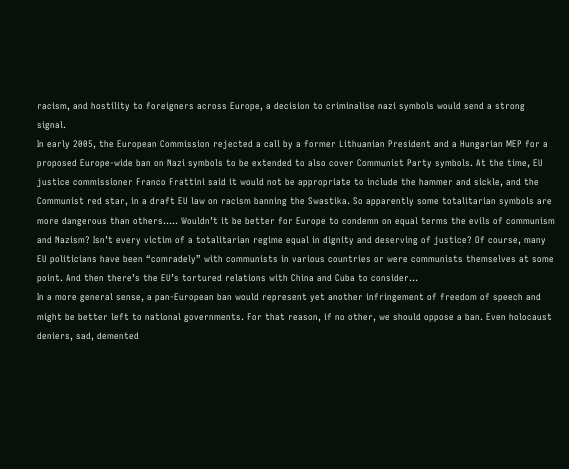racism, and hostility to foreigners across Europe, a decision to criminalise nazi symbols would send a strong signal.
In early 2005, the European Commission rejected a call by a former Lithuanian President and a Hungarian MEP for a proposed Europe-wide ban on Nazi symbols to be extended to also cover Communist Party symbols. At the time, EU justice commissioner Franco Frattini said it would not be appropriate to include the hammer and sickle, and the Communist red star, in a draft EU law on racism banning the Swastika. So apparently some totalitarian symbols are more dangerous than others….. Wouldn’t it be better for Europe to condemn on equal terms the evils of communism and Nazism? Isn’t every victim of a totalitarian regime equal in dignity and deserving of justice? Of course, many EU politicians have been “comradely” with communists in various countries or were communists themselves at some point. And then there’s the EU’s tortured relations with China and Cuba to consider…
In a more general sense, a pan-European ban would represent yet another infringement of freedom of speech and might be better left to national governments. For that reason, if no other, we should oppose a ban. Even holocaust deniers, sad, demented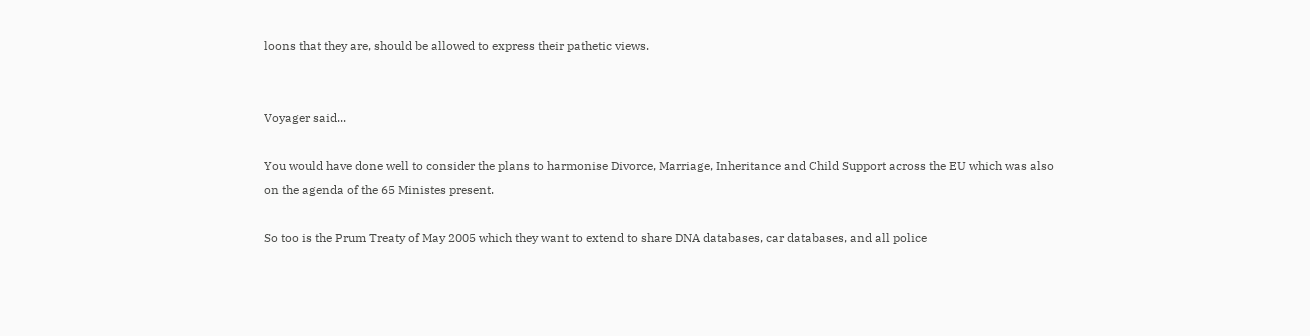loons that they are, should be allowed to express their pathetic views.


Voyager said...

You would have done well to consider the plans to harmonise Divorce, Marriage, Inheritance and Child Support across the EU which was also on the agenda of the 65 Ministes present.

So too is the Prum Treaty of May 2005 which they want to extend to share DNA databases, car databases, and all police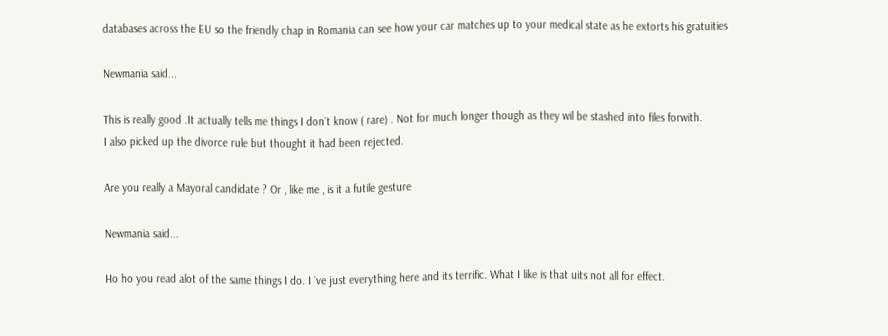databases across the EU so the friendly chap in Romania can see how your car matches up to your medical state as he extorts his gratuities

Newmania said...

This is really good .It actually tells me things I don`t know ( rare) . Not for much longer though as they wil be stashed into files forwith.
I also picked up the divorce rule but thought it had been rejected.

Are you really a Mayoral candidate ? Or , like me , is it a futile gesture

Newmania said...

Ho ho you read alot of the same things I do. I `ve just everything here and its terrific. What I like is that uits not all for effect.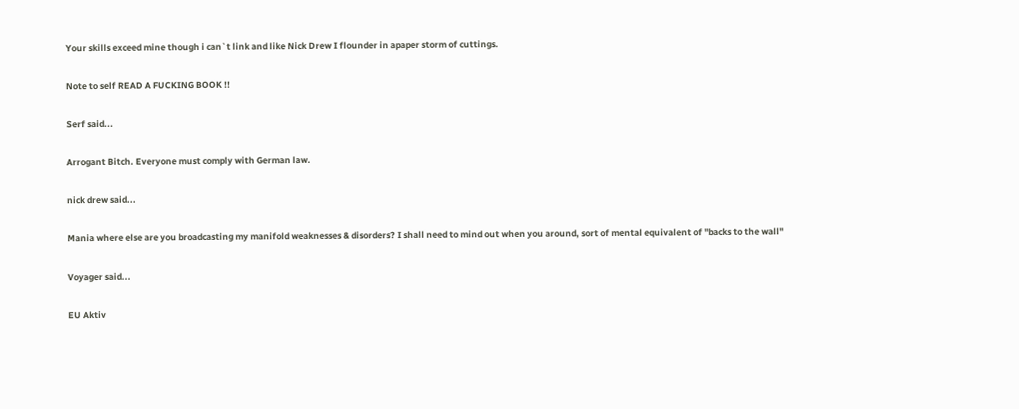Your skills exceed mine though i can`t link and like Nick Drew I flounder in apaper storm of cuttings.

Note to self READ A FUCKING BOOK !!

Serf said...

Arrogant Bitch. Everyone must comply with German law.

nick drew said...

Mania where else are you broadcasting my manifold weaknesses & disorders? I shall need to mind out when you around, sort of mental equivalent of "backs to the wall"

Voyager said...

EU Aktiv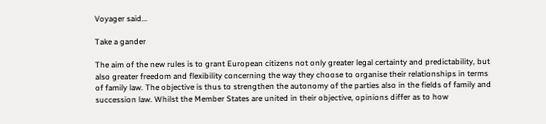Voyager said...

Take a gander

The aim of the new rules is to grant European citizens not only greater legal certainty and predictability, but also greater freedom and flexibility concerning the way they choose to organise their relationships in terms of family law. The objective is thus to strengthen the autonomy of the parties also in the fields of family and succession law. Whilst the Member States are united in their objective, opinions differ as to how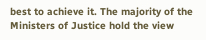best to achieve it. The majority of the Ministers of Justice hold the view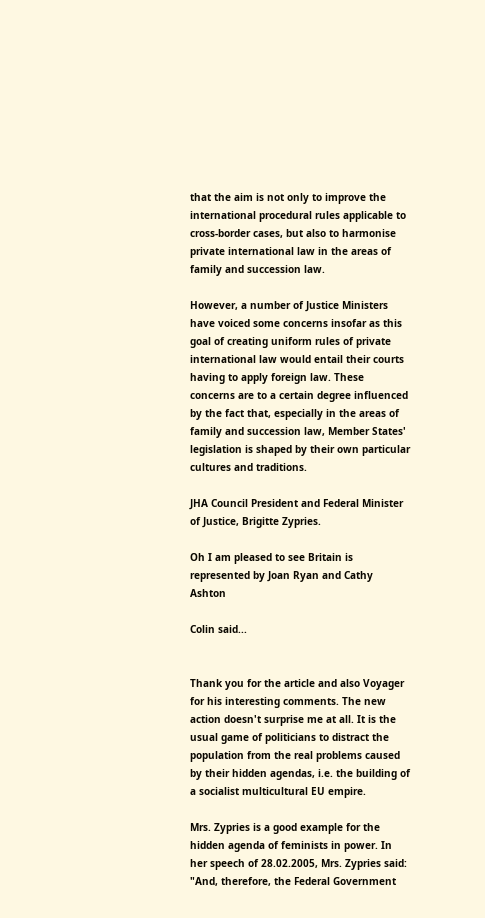that the aim is not only to improve the international procedural rules applicable to cross-border cases, but also to harmonise private international law in the areas of family and succession law.

However, a number of Justice Ministers have voiced some concerns insofar as this goal of creating uniform rules of private international law would entail their courts having to apply foreign law. These concerns are to a certain degree influenced by the fact that, especially in the areas of family and succession law, Member States' legislation is shaped by their own particular cultures and traditions.

JHA Council President and Federal Minister of Justice, Brigitte Zypries.

Oh I am pleased to see Britain is represented by Joan Ryan and Cathy Ashton

Colin said...


Thank you for the article and also Voyager for his interesting comments. The new action doesn't surprise me at all. It is the usual game of politicians to distract the population from the real problems caused by their hidden agendas, i.e. the building of a socialist multicultural EU empire.

Mrs. Zypries is a good example for the hidden agenda of feminists in power. In her speech of 28.02.2005, Mrs. Zypries said: "And, therefore, the Federal Government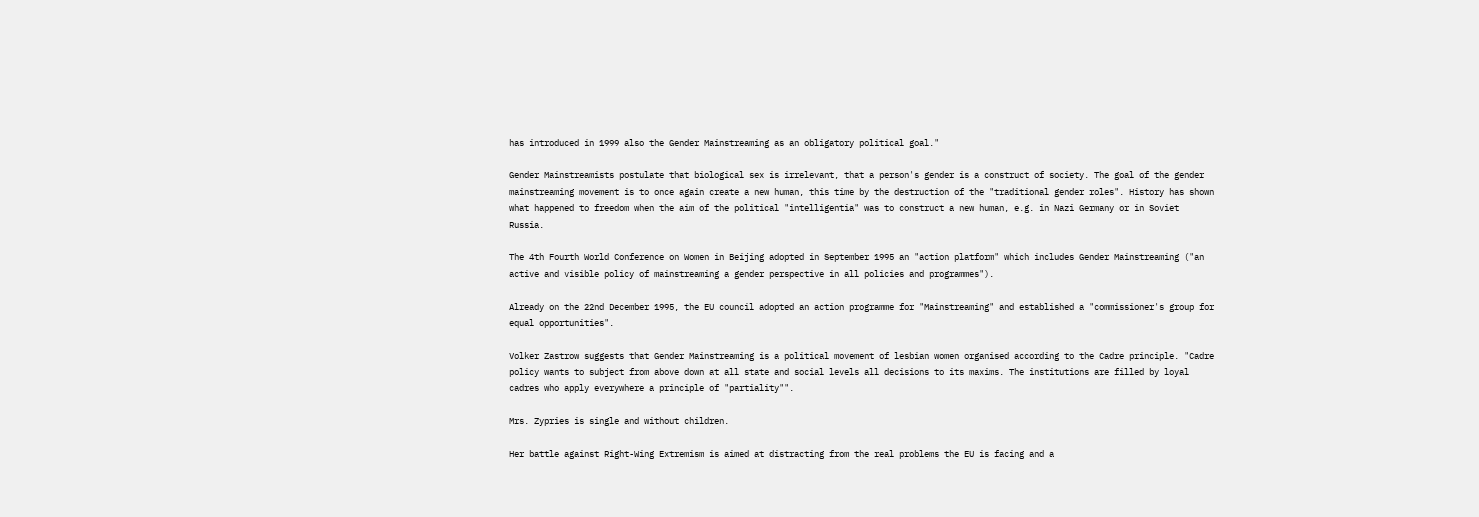has introduced in 1999 also the Gender Mainstreaming as an obligatory political goal."

Gender Mainstreamists postulate that biological sex is irrelevant, that a person's gender is a construct of society. The goal of the gender mainstreaming movement is to once again create a new human, this time by the destruction of the "traditional gender roles". History has shown what happened to freedom when the aim of the political "intelligentia" was to construct a new human, e.g. in Nazi Germany or in Soviet Russia.

The 4th Fourth World Conference on Women in Beijing adopted in September 1995 an "action platform" which includes Gender Mainstreaming ("an active and visible policy of mainstreaming a gender perspective in all policies and programmes").

Already on the 22nd December 1995, the EU council adopted an action programme for "Mainstreaming" and established a "commissioner's group for equal opportunities".

Volker Zastrow suggests that Gender Mainstreaming is a political movement of lesbian women organised according to the Cadre principle. "Cadre policy wants to subject from above down at all state and social levels all decisions to its maxims. The institutions are filled by loyal cadres who apply everywhere a principle of "partiality"".

Mrs. Zypries is single and without children.

Her battle against Right-Wing Extremism is aimed at distracting from the real problems the EU is facing and a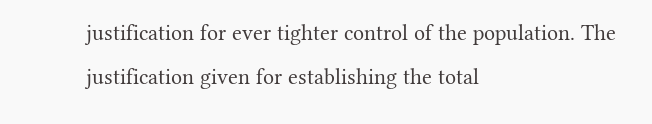justification for ever tighter control of the population. The justification given for establishing the total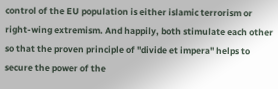control of the EU population is either islamic terrorism or right-wing extremism. And happily, both stimulate each other so that the proven principle of "divide et impera" helps to secure the power of the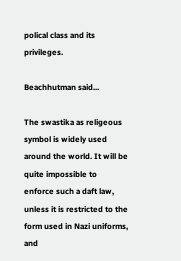polical class and its privileges.

Beachhutman said...

The swastika as religeous symbol is widely used around the world. It will be quite impossible to enforce such a daft law, unless it is restricted to the form used in Nazi uniforms, and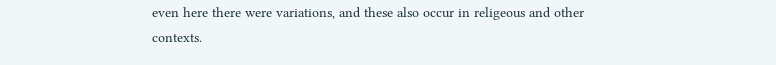even here there were variations, and these also occur in religeous and other contexts.